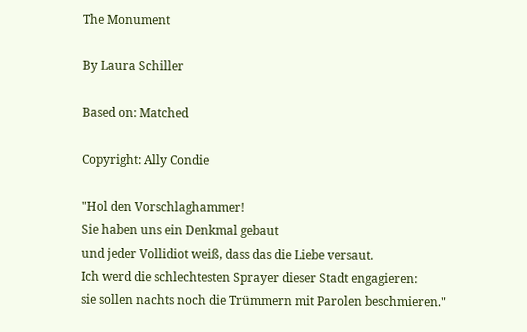The Monument

By Laura Schiller

Based on: Matched

Copyright: Ally Condie

"Hol den Vorschlaghammer!
Sie haben uns ein Denkmal gebaut
und jeder Vollidiot weiß, dass das die Liebe versaut.
Ich werd die schlechtesten Sprayer dieser Stadt engagieren:
sie sollen nachts noch die Trümmern mit Parolen beschmieren."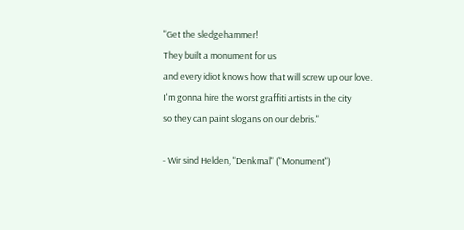"Get the sledgehammer!
They built a monument for us
and every idiot knows how that will screw up our love.
I'm gonna hire the worst graffiti artists in the city
so they can paint slogans on our debris."

- Wir sind Helden, "Denkmal" ("Monument")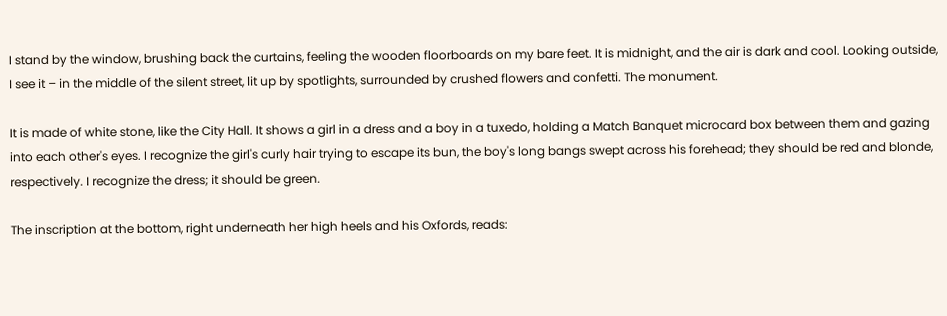I stand by the window, brushing back the curtains, feeling the wooden floorboards on my bare feet. It is midnight, and the air is dark and cool. Looking outside, I see it – in the middle of the silent street, lit up by spotlights, surrounded by crushed flowers and confetti. The monument.

It is made of white stone, like the City Hall. It shows a girl in a dress and a boy in a tuxedo, holding a Match Banquet microcard box between them and gazing into each other's eyes. I recognize the girl's curly hair trying to escape its bun, the boy's long bangs swept across his forehead; they should be red and blonde, respectively. I recognize the dress; it should be green.

The inscription at the bottom, right underneath her high heels and his Oxfords, reads: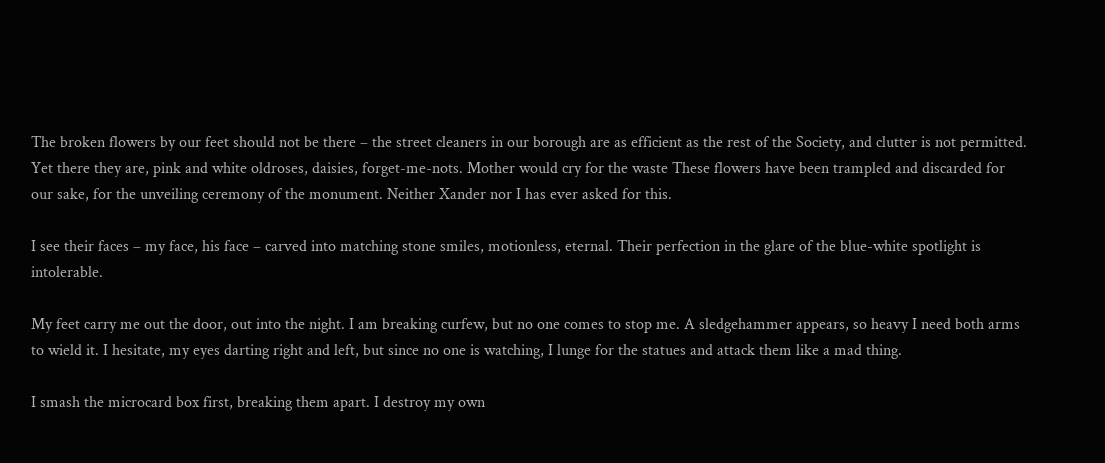The broken flowers by our feet should not be there – the street cleaners in our borough are as efficient as the rest of the Society, and clutter is not permitted. Yet there they are, pink and white oldroses, daisies, forget-me-nots. Mother would cry for the waste These flowers have been trampled and discarded for our sake, for the unveiling ceremony of the monument. Neither Xander nor I has ever asked for this.

I see their faces – my face, his face – carved into matching stone smiles, motionless, eternal. Their perfection in the glare of the blue-white spotlight is intolerable.

My feet carry me out the door, out into the night. I am breaking curfew, but no one comes to stop me. A sledgehammer appears, so heavy I need both arms to wield it. I hesitate, my eyes darting right and left, but since no one is watching, I lunge for the statues and attack them like a mad thing.

I smash the microcard box first, breaking them apart. I destroy my own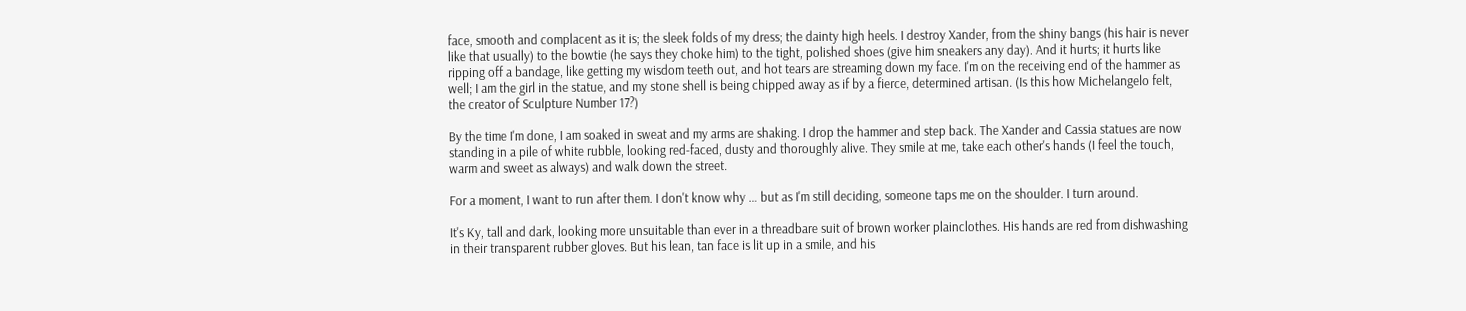face, smooth and complacent as it is; the sleek folds of my dress; the dainty high heels. I destroy Xander, from the shiny bangs (his hair is never like that usually) to the bowtie (he says they choke him) to the tight, polished shoes (give him sneakers any day). And it hurts; it hurts like ripping off a bandage, like getting my wisdom teeth out, and hot tears are streaming down my face. I'm on the receiving end of the hammer as well; I am the girl in the statue, and my stone shell is being chipped away as if by a fierce, determined artisan. (Is this how Michelangelo felt, the creator of Sculpture Number 17?)

By the time I'm done, I am soaked in sweat and my arms are shaking. I drop the hammer and step back. The Xander and Cassia statues are now standing in a pile of white rubble, looking red-faced, dusty and thoroughly alive. They smile at me, take each other's hands (I feel the touch, warm and sweet as always) and walk down the street.

For a moment, I want to run after them. I don't know why … but as I'm still deciding, someone taps me on the shoulder. I turn around.

It's Ky, tall and dark, looking more unsuitable than ever in a threadbare suit of brown worker plainclothes. His hands are red from dishwashing in their transparent rubber gloves. But his lean, tan face is lit up in a smile, and his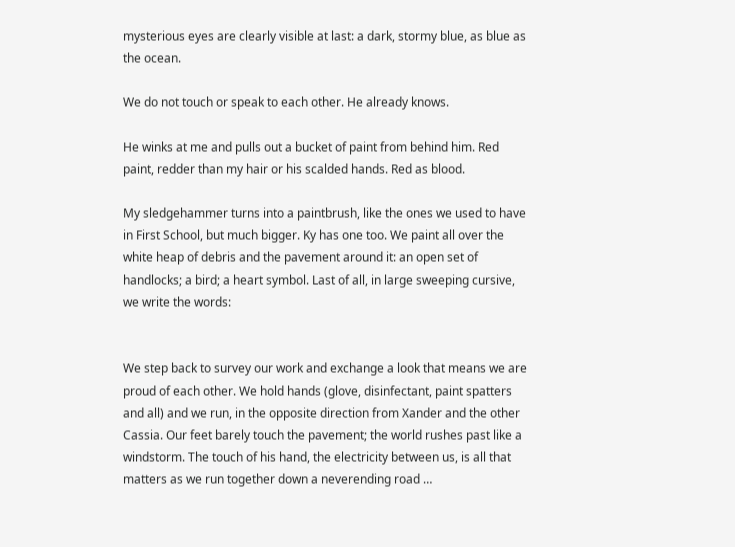mysterious eyes are clearly visible at last: a dark, stormy blue, as blue as the ocean.

We do not touch or speak to each other. He already knows.

He winks at me and pulls out a bucket of paint from behind him. Red paint, redder than my hair or his scalded hands. Red as blood.

My sledgehammer turns into a paintbrush, like the ones we used to have in First School, but much bigger. Ky has one too. We paint all over the white heap of debris and the pavement around it: an open set of handlocks; a bird; a heart symbol. Last of all, in large sweeping cursive, we write the words:


We step back to survey our work and exchange a look that means we are proud of each other. We hold hands (glove, disinfectant, paint spatters and all) and we run, in the opposite direction from Xander and the other Cassia. Our feet barely touch the pavement; the world rushes past like a windstorm. The touch of his hand, the electricity between us, is all that matters as we run together down a neverending road …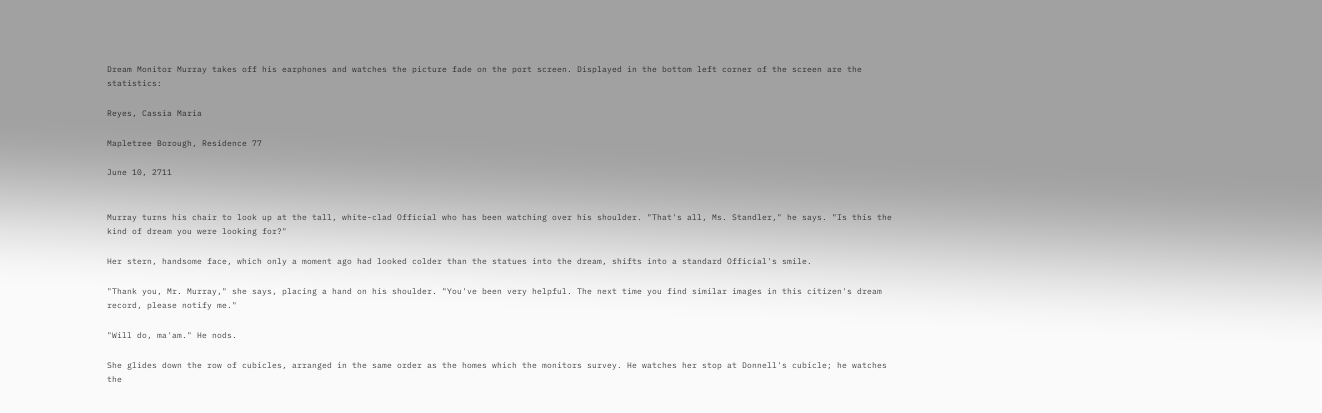Dream Monitor Murray takes off his earphones and watches the picture fade on the port screen. Displayed in the bottom left corner of the screen are the statistics:

Reyes, Cassia Maria

Mapletree Borough, Residence 77

June 10, 2711


Murray turns his chair to look up at the tall, white-clad Official who has been watching over his shoulder. "That's all, Ms. Standler," he says. "Is this the kind of dream you were looking for?"

Her stern, handsome face, which only a moment ago had looked colder than the statues into the dream, shifts into a standard Official's smile.

"Thank you, Mr. Murray," she says, placing a hand on his shoulder. "You've been very helpful. The next time you find similar images in this citizen's dream record, please notify me."

"Will do, ma'am." He nods.

She glides down the row of cubicles, arranged in the same order as the homes which the monitors survey. He watches her stop at Donnell's cubicle; he watches the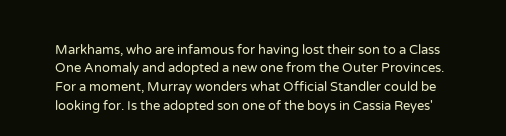Markhams, who are infamous for having lost their son to a Class One Anomaly and adopted a new one from the Outer Provinces. For a moment, Murray wonders what Official Standler could be looking for. Is the adopted son one of the boys in Cassia Reyes'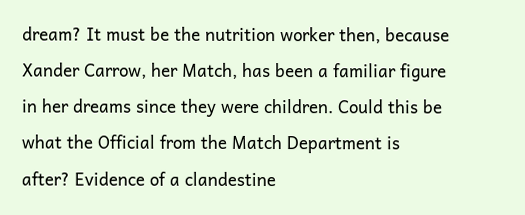dream? It must be the nutrition worker then, because Xander Carrow, her Match, has been a familiar figure in her dreams since they were children. Could this be what the Official from the Match Department is after? Evidence of a clandestine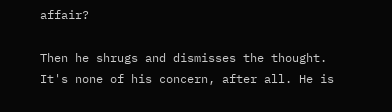affair?

Then he shrugs and dismisses the thought. It's none of his concern, after all. He is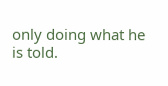only doing what he is told.